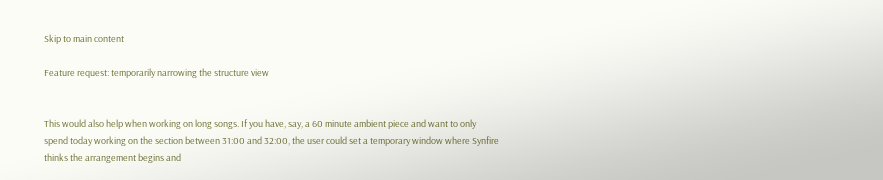Skip to main content

Feature request: temporarily narrowing the structure view


This would also help when working on long songs. If you have, say, a 60 minute ambient piece and want to only spend today working on the section between 31:00 and 32:00, the user could set a temporary window where Synfire thinks the arrangement begins and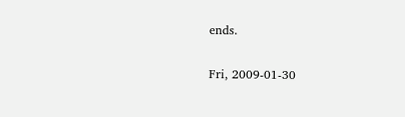ends.

Fri, 2009-01-30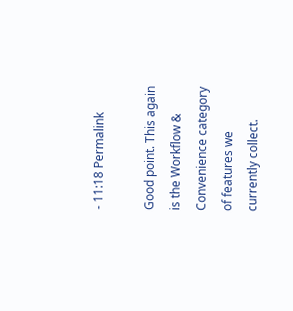- 11:18 Permalink

Good point. This again is the Workflow & Convenience category of features we currently collect.